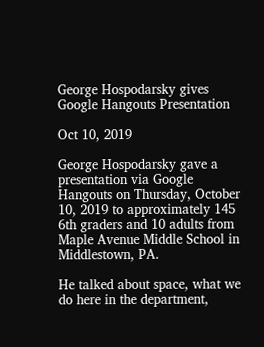George Hospodarsky gives Google Hangouts Presentation

Oct 10, 2019

George Hospodarsky gave a presentation via Google Hangouts on Thursday, October 10, 2019 to approximately 145 6th graders and 10 adults from Maple Avenue Middle School in Middlestown, PA.

He talked about space, what we do here in the department,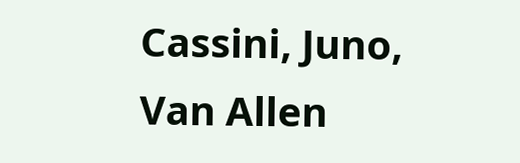Cassini, Juno, Van Allen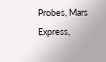Probes, Mars Express,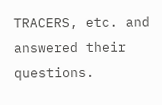TRACERS, etc. and answered their questions.